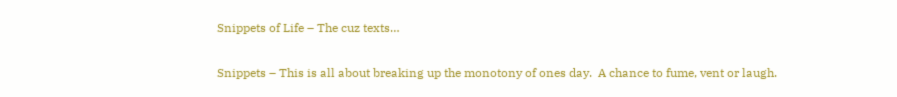Snippets of Life – The cuz texts…

Snippets – This is all about breaking up the monotony of ones day.  A chance to fume, vent or laugh.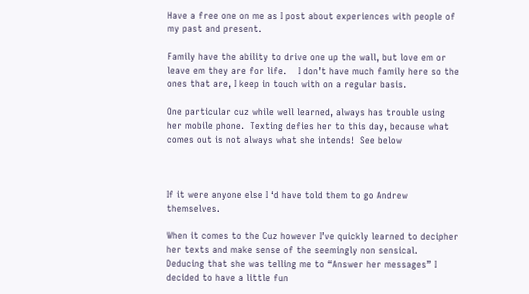Have a free one on me as I post about experiences with people of my past and present.

Family have the ability to drive one up the wall, but love em or leave em they are for life.    I don’t have much family here so the ones that are, I keep in touch with on a regular basis.

One particular cuz while well learned, always has trouble using her mobile phone.  Texting defies her to this day, because what comes out is not always what she intends!  See below



If it were anyone else I ‘d have told them to go Andrew themselves.

When it comes to the Cuz however I’ve quickly learned to decipher her texts and make sense of the seemingly non sensical.  Deducing that she was telling me to “Answer her messages” I decided to have a little fun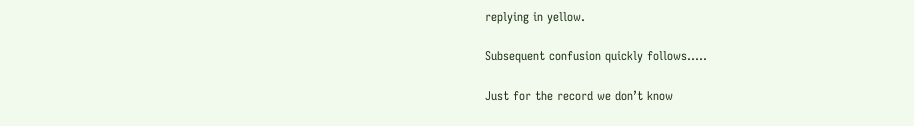replying in yellow.

Subsequent confusion quickly follows…..

Just for the record we don’t know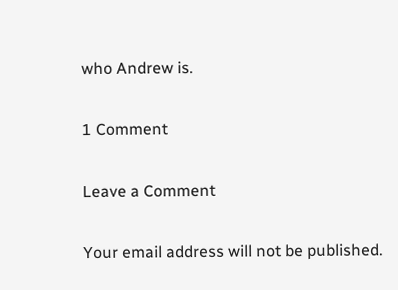who Andrew is.

1 Comment

Leave a Comment

Your email address will not be published.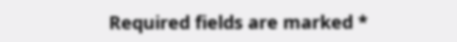Required fields are marked *